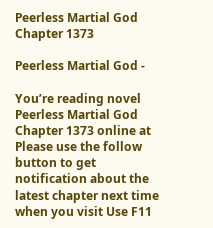Peerless Martial God Chapter 1373

Peerless Martial God -

You’re reading novel Peerless Martial God Chapter 1373 online at Please use the follow button to get notification about the latest chapter next time when you visit Use F11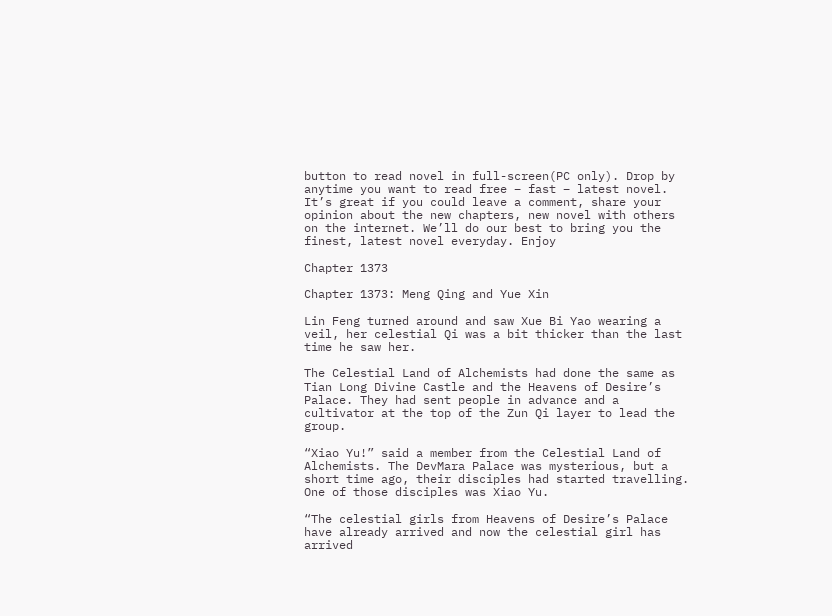button to read novel in full-screen(PC only). Drop by anytime you want to read free – fast – latest novel. It’s great if you could leave a comment, share your opinion about the new chapters, new novel with others on the internet. We’ll do our best to bring you the finest, latest novel everyday. Enjoy

Chapter 1373

Chapter 1373: Meng Qing and Yue Xin

Lin Feng turned around and saw Xue Bi Yao wearing a veil, her celestial Qi was a bit thicker than the last time he saw her.

The Celestial Land of Alchemists had done the same as Tian Long Divine Castle and the Heavens of Desire’s Palace. They had sent people in advance and a cultivator at the top of the Zun Qi layer to lead the group.

“Xiao Yu!” said a member from the Celestial Land of Alchemists. The DevMara Palace was mysterious, but a short time ago, their disciples had started travelling. One of those disciples was Xiao Yu.

“The celestial girls from Heavens of Desire’s Palace have already arrived and now the celestial girl has arrived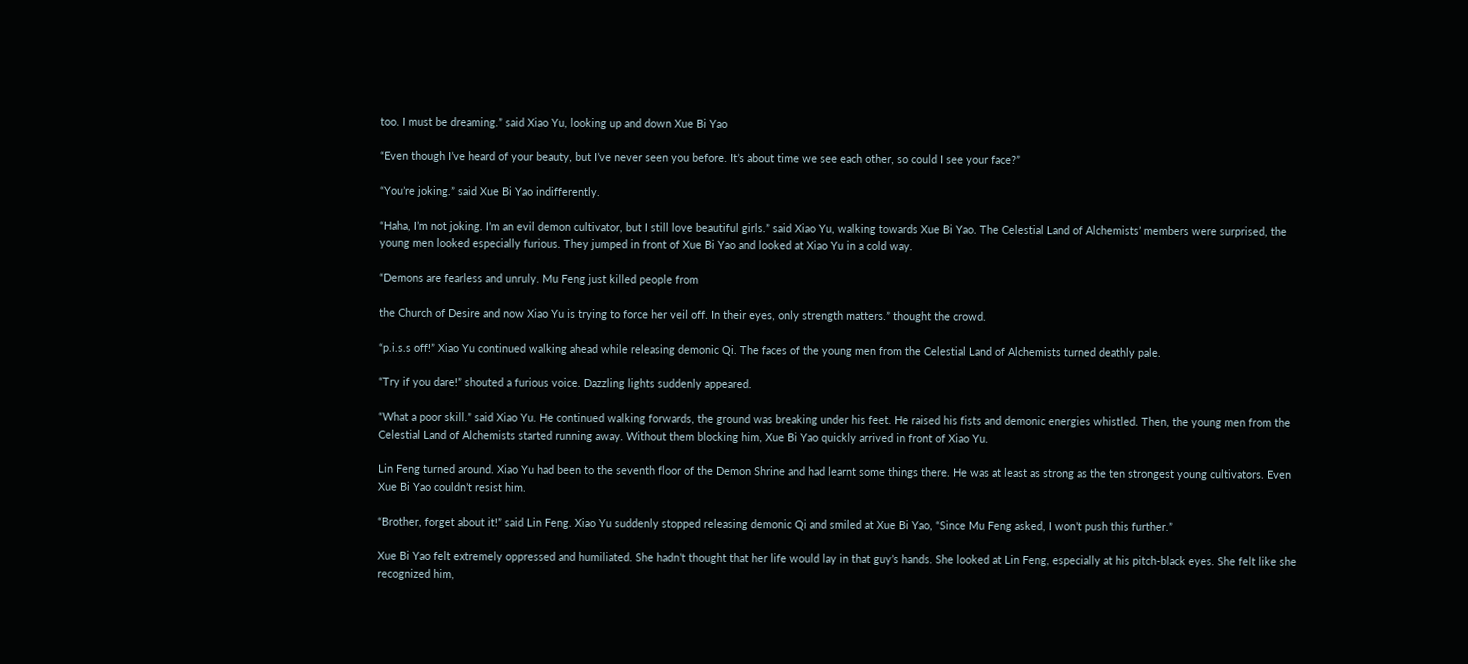too. I must be dreaming.” said Xiao Yu, looking up and down Xue Bi Yao

“Even though I’ve heard of your beauty, but I’ve never seen you before. It’s about time we see each other, so could I see your face?”

“You’re joking.” said Xue Bi Yao indifferently.

“Haha, I’m not joking. I’m an evil demon cultivator, but I still love beautiful girls.” said Xiao Yu, walking towards Xue Bi Yao. The Celestial Land of Alchemists’ members were surprised, the young men looked especially furious. They jumped in front of Xue Bi Yao and looked at Xiao Yu in a cold way.

“Demons are fearless and unruly. Mu Feng just killed people from

the Church of Desire and now Xiao Yu is trying to force her veil off. In their eyes, only strength matters.” thought the crowd.

“p.i.s.s off!” Xiao Yu continued walking ahead while releasing demonic Qi. The faces of the young men from the Celestial Land of Alchemists turned deathly pale.

“Try if you dare!” shouted a furious voice. Dazzling lights suddenly appeared.

“What a poor skill.” said Xiao Yu. He continued walking forwards, the ground was breaking under his feet. He raised his fists and demonic energies whistled. Then, the young men from the Celestial Land of Alchemists started running away. Without them blocking him, Xue Bi Yao quickly arrived in front of Xiao Yu.

Lin Feng turned around. Xiao Yu had been to the seventh floor of the Demon Shrine and had learnt some things there. He was at least as strong as the ten strongest young cultivators. Even Xue Bi Yao couldn’t resist him.

“Brother, forget about it!” said Lin Feng. Xiao Yu suddenly stopped releasing demonic Qi and smiled at Xue Bi Yao, “Since Mu Feng asked, I won’t push this further.”

Xue Bi Yao felt extremely oppressed and humiliated. She hadn’t thought that her life would lay in that guy’s hands. She looked at Lin Feng, especially at his pitch-black eyes. She felt like she recognized him,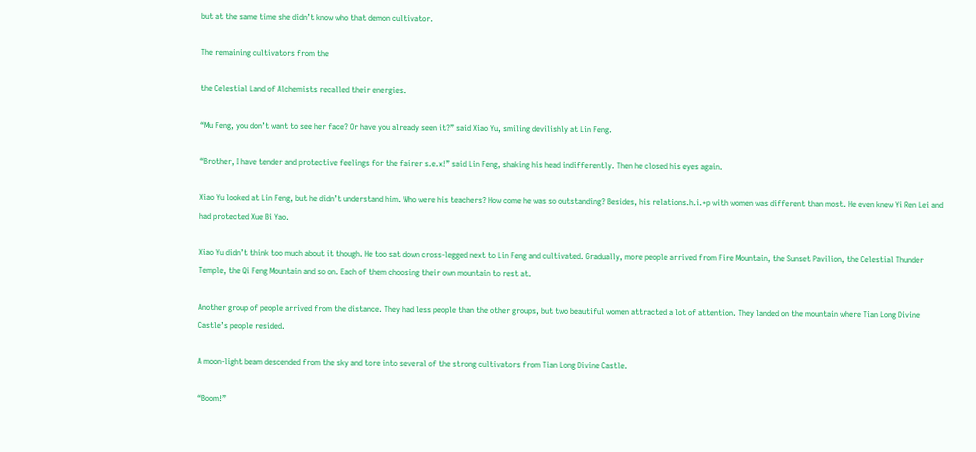but at the same time she didn’t know who that demon cultivator.

The remaining cultivators from the

the Celestial Land of Alchemists recalled their energies.

“Mu Feng, you don’t want to see her face? Or have you already seen it?” said Xiao Yu, smiling devilishly at Lin Feng.

“Brother, I have tender and protective feelings for the fairer s.e.x!” said Lin Feng, shaking his head indifferently. Then he closed his eyes again.

Xiao Yu looked at Lin Feng, but he didn’t understand him. Who were his teachers? How come he was so outstanding? Besides, his relations.h.i.+p with women was different than most. He even knew Yi Ren Lei and had protected Xue Bi Yao.

Xiao Yu didn’t think too much about it though. He too sat down cross-legged next to Lin Feng and cultivated. Gradually, more people arrived from Fire Mountain, the Sunset Pavilion, the Celestial Thunder Temple, the Qi Feng Mountain and so on. Each of them choosing their own mountain to rest at.

Another group of people arrived from the distance. They had less people than the other groups, but two beautiful women attracted a lot of attention. They landed on the mountain where Tian Long Divine Castle’s people resided.

A moon-light beam descended from the sky and tore into several of the strong cultivators from Tian Long Divine Castle.

“Boom!”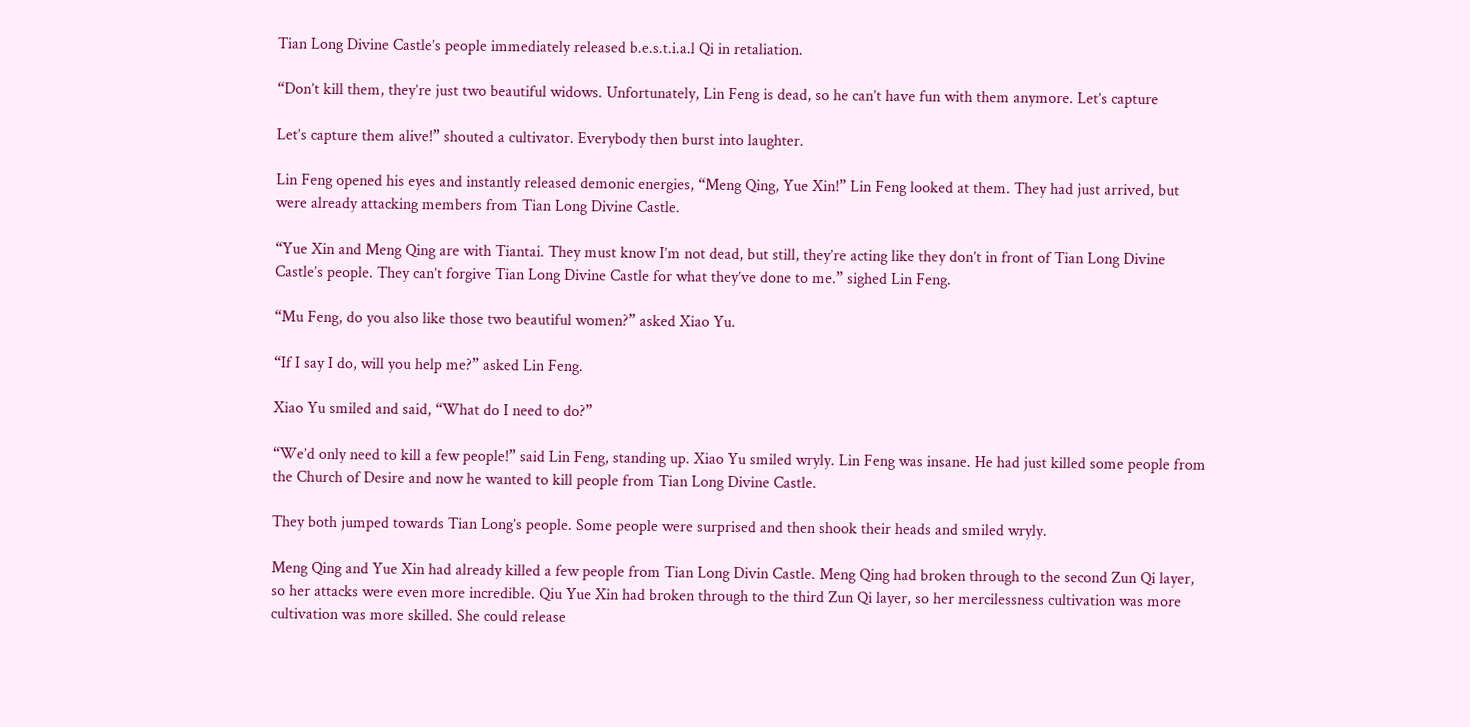Tian Long Divine Castle’s people immediately released b.e.s.t.i.a.l Qi in retaliation.

“Don’t kill them, they’re just two beautiful widows. Unfortunately, Lin Feng is dead, so he can’t have fun with them anymore. Let’s capture

Let’s capture them alive!” shouted a cultivator. Everybody then burst into laughter.

Lin Feng opened his eyes and instantly released demonic energies, “Meng Qing, Yue Xin!” Lin Feng looked at them. They had just arrived, but were already attacking members from Tian Long Divine Castle.

“Yue Xin and Meng Qing are with Tiantai. They must know I’m not dead, but still, they’re acting like they don’t in front of Tian Long Divine Castle’s people. They can’t forgive Tian Long Divine Castle for what they’ve done to me.” sighed Lin Feng.

“Mu Feng, do you also like those two beautiful women?” asked Xiao Yu.

“If I say I do, will you help me?” asked Lin Feng.

Xiao Yu smiled and said, “What do I need to do?”

“We’d only need to kill a few people!” said Lin Feng, standing up. Xiao Yu smiled wryly. Lin Feng was insane. He had just killed some people from the Church of Desire and now he wanted to kill people from Tian Long Divine Castle.

They both jumped towards Tian Long’s people. Some people were surprised and then shook their heads and smiled wryly.

Meng Qing and Yue Xin had already killed a few people from Tian Long Divin Castle. Meng Qing had broken through to the second Zun Qi layer, so her attacks were even more incredible. Qiu Yue Xin had broken through to the third Zun Qi layer, so her mercilessness cultivation was more cultivation was more skilled. She could release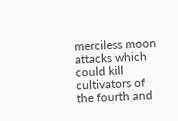merciless moon attacks which could kill cultivators of the fourth and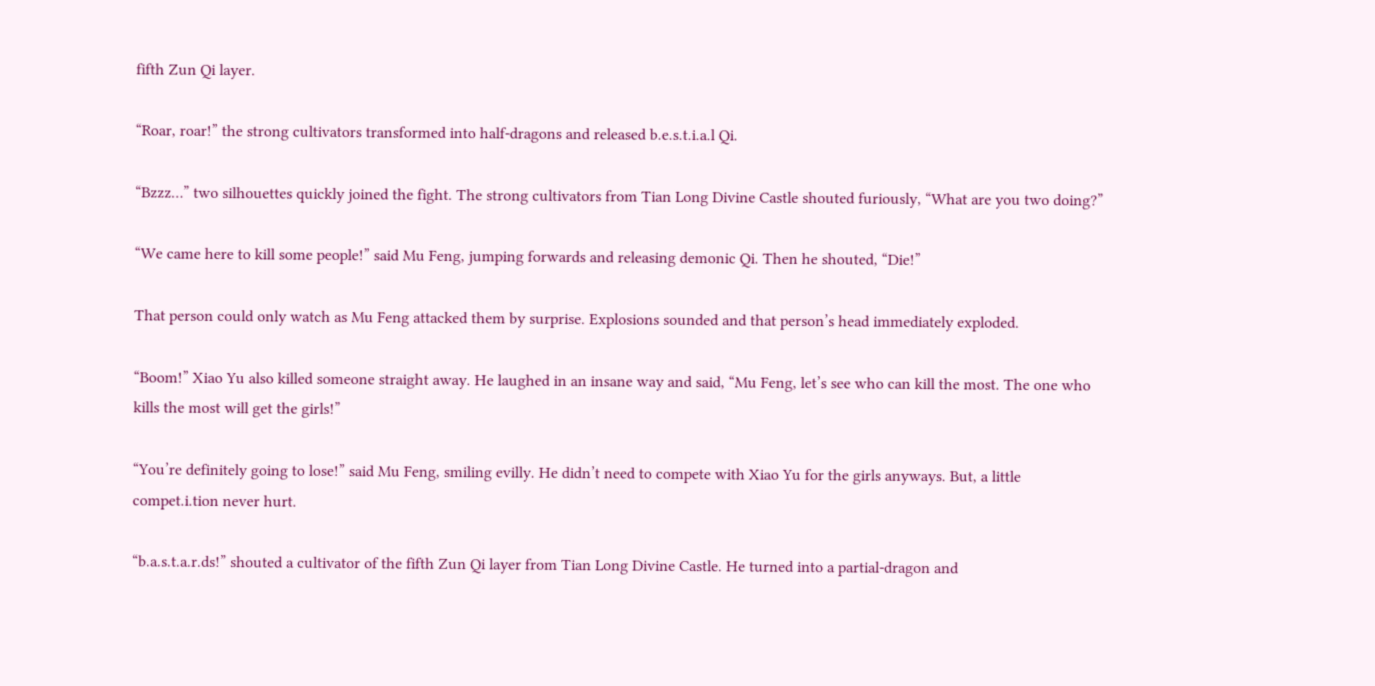fifth Zun Qi layer.

“Roar, roar!” the strong cultivators transformed into half-dragons and released b.e.s.t.i.a.l Qi.

“Bzzz…” two silhouettes quickly joined the fight. The strong cultivators from Tian Long Divine Castle shouted furiously, “What are you two doing?”

“We came here to kill some people!” said Mu Feng, jumping forwards and releasing demonic Qi. Then he shouted, “Die!”

That person could only watch as Mu Feng attacked them by surprise. Explosions sounded and that person’s head immediately exploded.

“Boom!” Xiao Yu also killed someone straight away. He laughed in an insane way and said, “Mu Feng, let’s see who can kill the most. The one who kills the most will get the girls!”

“You’re definitely going to lose!” said Mu Feng, smiling evilly. He didn’t need to compete with Xiao Yu for the girls anyways. But, a little compet.i.tion never hurt.

“b.a.s.t.a.r.ds!” shouted a cultivator of the fifth Zun Qi layer from Tian Long Divine Castle. He turned into a partial-dragon and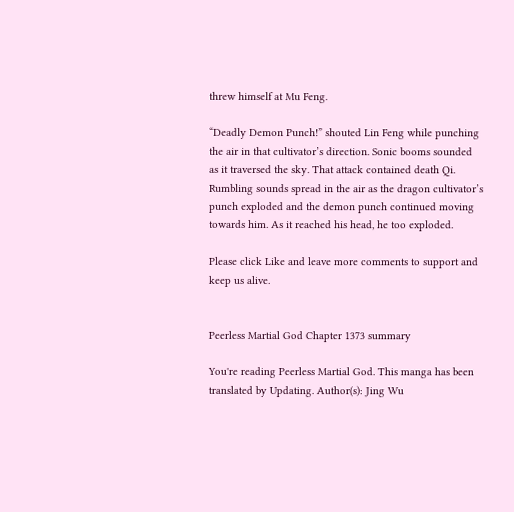threw himself at Mu Feng.

“Deadly Demon Punch!” shouted Lin Feng while punching the air in that cultivator’s direction. Sonic booms sounded as it traversed the sky. That attack contained death Qi. Rumbling sounds spread in the air as the dragon cultivator’s punch exploded and the demon punch continued moving towards him. As it reached his head, he too exploded.

Please click Like and leave more comments to support and keep us alive.


Peerless Martial God Chapter 1373 summary

You're reading Peerless Martial God. This manga has been translated by Updating. Author(s): Jing Wu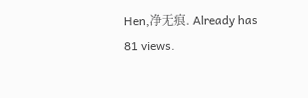Hen,净无痕. Already has 81 views.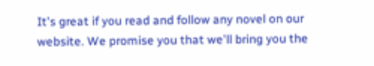It's great if you read and follow any novel on our website. We promise you that we'll bring you the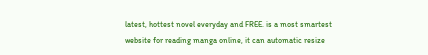latest, hottest novel everyday and FREE. is a most smartest website for reading manga online, it can automatic resize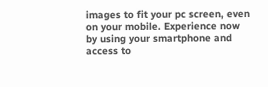images to fit your pc screen, even on your mobile. Experience now by using your smartphone and access to